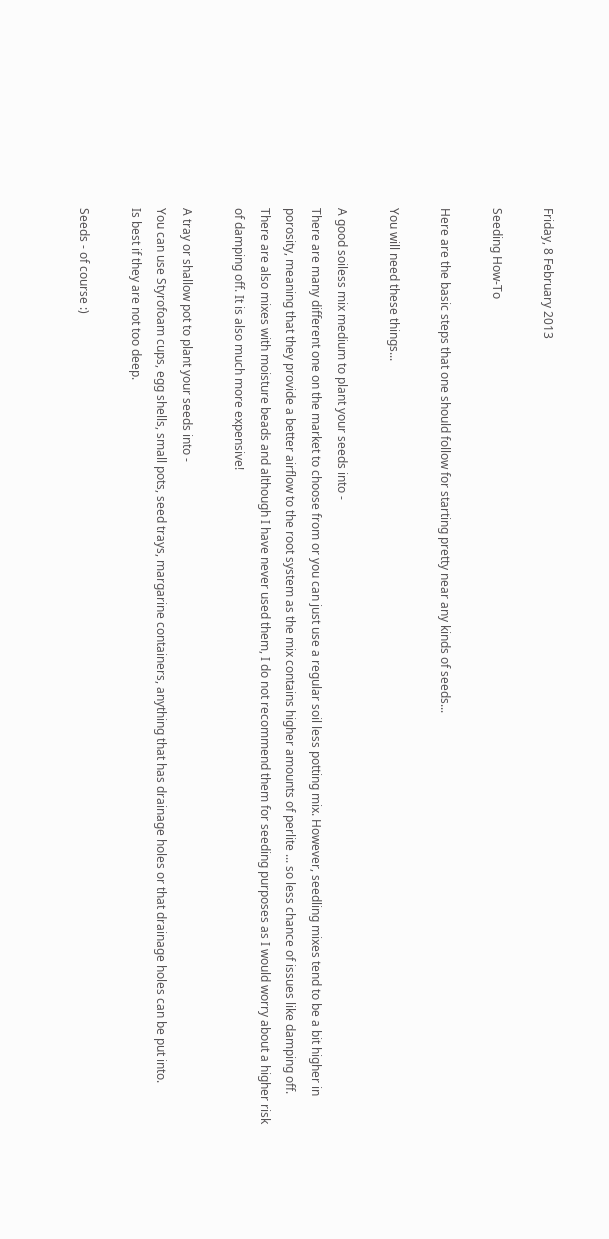Friday, 8 February 2013

Seeding How-To

Here are the basic steps that one should follow for starting pretty near any kinds of seeds...

You will need these things...

A good soiless mix medium to plant your seeds into -
There are many different one on the market to choose from or you can just use a regular soil less potting mix. However, seedling mixes tend to be a bit higher in porosity, meaning that they provide a better airflow to the root system as the mix contains higher amounts of perlite ... so less chance of issues like damping off.
There are also mixes with moisture beads and although I have never used them, I do not recommend them for seeding purposes as I would worry about a higher risk of damping off. It is also much more expensive!

A tray or shallow pot to plant your seeds into -
You can use Styrofoam cups, egg shells, small pots, seed trays, margarine containers, anything that has drainage holes or that drainage holes can be put into.
Is best if they are not too deep.

Seeds - of course :)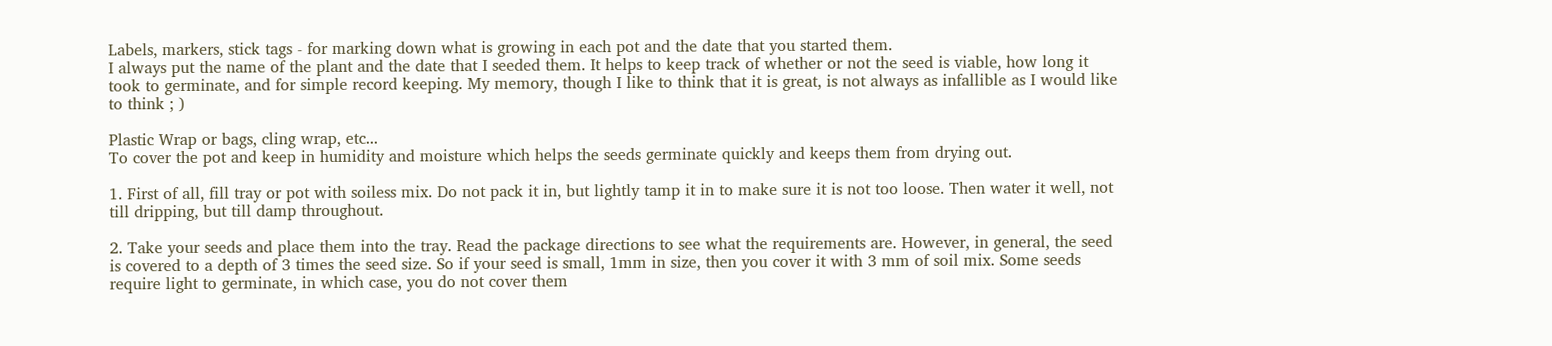Labels, markers, stick tags - for marking down what is growing in each pot and the date that you started them.
I always put the name of the plant and the date that I seeded them. It helps to keep track of whether or not the seed is viable, how long it took to germinate, and for simple record keeping. My memory, though I like to think that it is great, is not always as infallible as I would like to think ; )

Plastic Wrap or bags, cling wrap, etc...
To cover the pot and keep in humidity and moisture which helps the seeds germinate quickly and keeps them from drying out.

1. First of all, fill tray or pot with soiless mix. Do not pack it in, but lightly tamp it in to make sure it is not too loose. Then water it well, not till dripping, but till damp throughout.

2. Take your seeds and place them into the tray. Read the package directions to see what the requirements are. However, in general, the seed is covered to a depth of 3 times the seed size. So if your seed is small, 1mm in size, then you cover it with 3 mm of soil mix. Some seeds require light to germinate, in which case, you do not cover them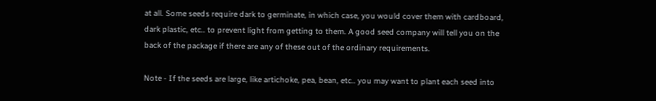at all. Some seeds require dark to germinate, in which case, you would cover them with cardboard, dark plastic, etc.. to prevent light from getting to them. A good seed company will tell you on the back of the package if there are any of these out of the ordinary requirements.

Note - If the seeds are large, like artichoke, pea, bean, etc.. you may want to plant each seed into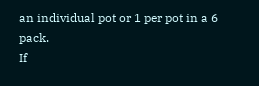an individual pot or 1 per pot in a 6 pack.
If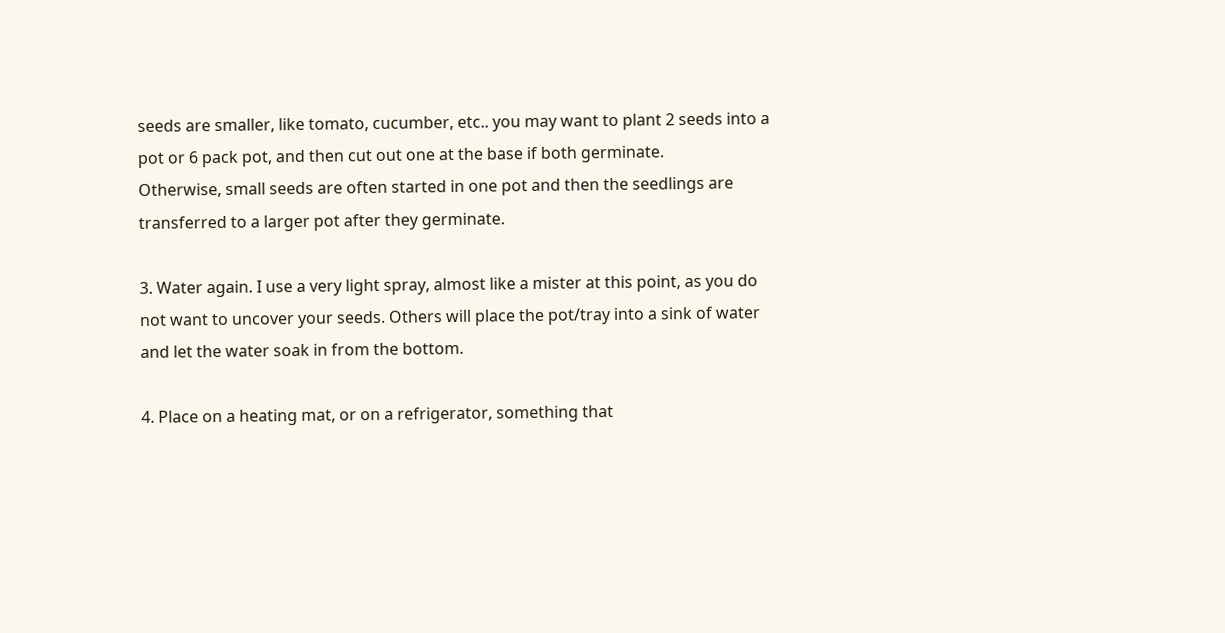seeds are smaller, like tomato, cucumber, etc.. you may want to plant 2 seeds into a pot or 6 pack pot, and then cut out one at the base if both germinate.
Otherwise, small seeds are often started in one pot and then the seedlings are transferred to a larger pot after they germinate.

3. Water again. I use a very light spray, almost like a mister at this point, as you do not want to uncover your seeds. Others will place the pot/tray into a sink of water and let the water soak in from the bottom.

4. Place on a heating mat, or on a refrigerator, something that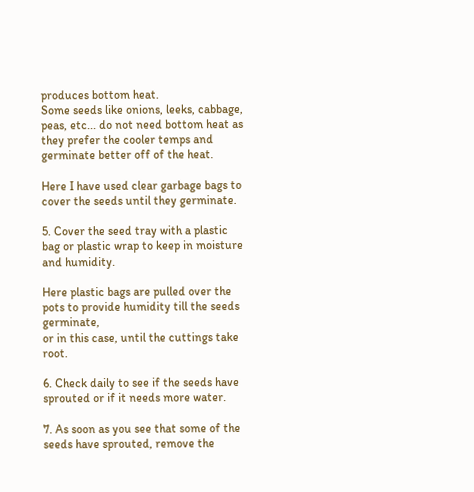produces bottom heat.
Some seeds like onions, leeks, cabbage, peas, etc... do not need bottom heat as they prefer the cooler temps and germinate better off of the heat.

Here I have used clear garbage bags to cover the seeds until they germinate.

5. Cover the seed tray with a plastic bag or plastic wrap to keep in moisture and humidity.

Here plastic bags are pulled over the pots to provide humidity till the seeds germinate,
or in this case, until the cuttings take root.

6. Check daily to see if the seeds have sprouted or if it needs more water.

7. As soon as you see that some of the seeds have sprouted, remove the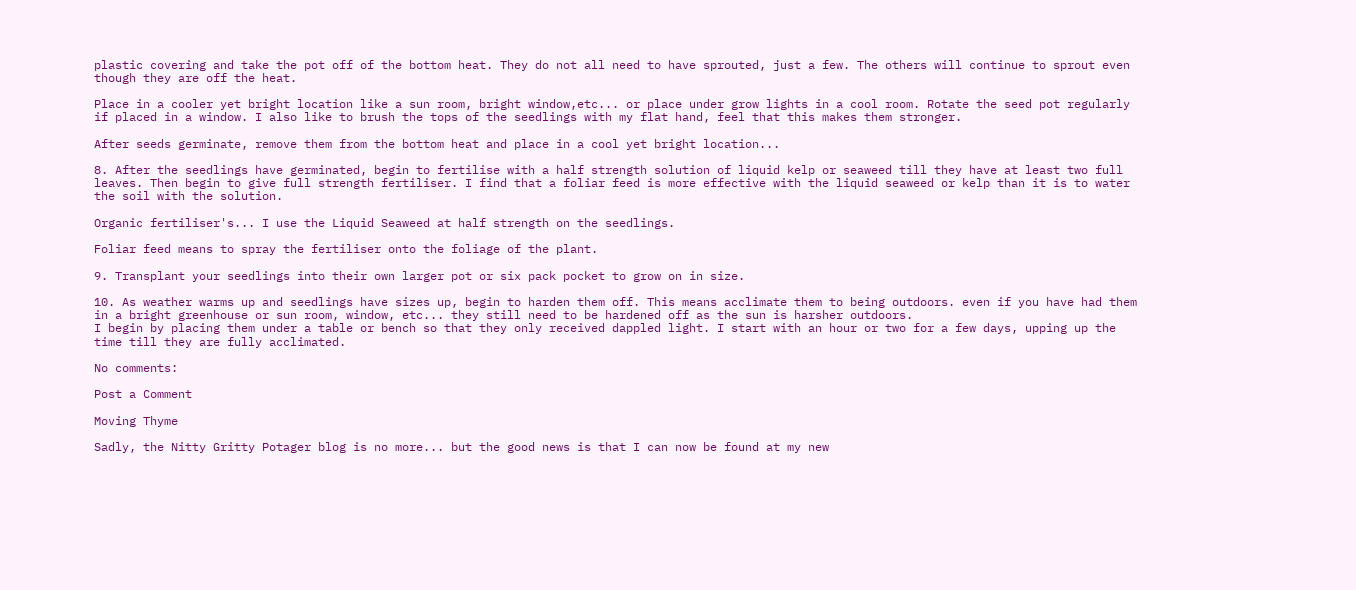plastic covering and take the pot off of the bottom heat. They do not all need to have sprouted, just a few. The others will continue to sprout even though they are off the heat.

Place in a cooler yet bright location like a sun room, bright window,etc... or place under grow lights in a cool room. Rotate the seed pot regularly if placed in a window. I also like to brush the tops of the seedlings with my flat hand, feel that this makes them stronger.

After seeds germinate, remove them from the bottom heat and place in a cool yet bright location...

8. After the seedlings have germinated, begin to fertilise with a half strength solution of liquid kelp or seaweed till they have at least two full leaves. Then begin to give full strength fertiliser. I find that a foliar feed is more effective with the liquid seaweed or kelp than it is to water the soil with the solution.

Organic fertiliser's... I use the Liquid Seaweed at half strength on the seedlings.

Foliar feed means to spray the fertiliser onto the foliage of the plant.

9. Transplant your seedlings into their own larger pot or six pack pocket to grow on in size.

10. As weather warms up and seedlings have sizes up, begin to harden them off. This means acclimate them to being outdoors. even if you have had them in a bright greenhouse or sun room, window, etc... they still need to be hardened off as the sun is harsher outdoors.
I begin by placing them under a table or bench so that they only received dappled light. I start with an hour or two for a few days, upping up the time till they are fully acclimated.

No comments:

Post a Comment

Moving Thyme

Sadly, the Nitty Gritty Potager blog is no more... but the good news is that I can now be found at my new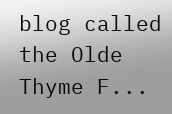blog called the Olde Thyme F...